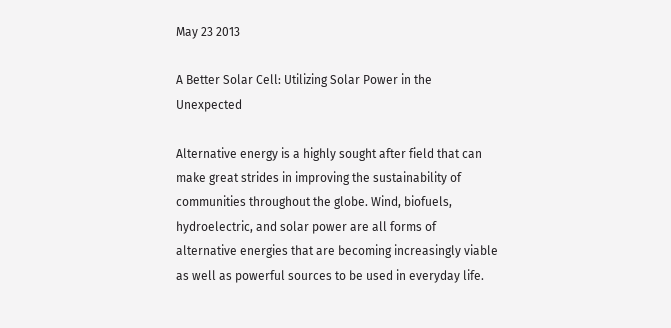May 23 2013

A Better Solar Cell: Utilizing Solar Power in the Unexpected

Alternative energy is a highly sought after field that can make great strides in improving the sustainability of communities throughout the globe. Wind, biofuels, hydroelectric, and solar power are all forms of alternative energies that are becoming increasingly viable as well as powerful sources to be used in everyday life.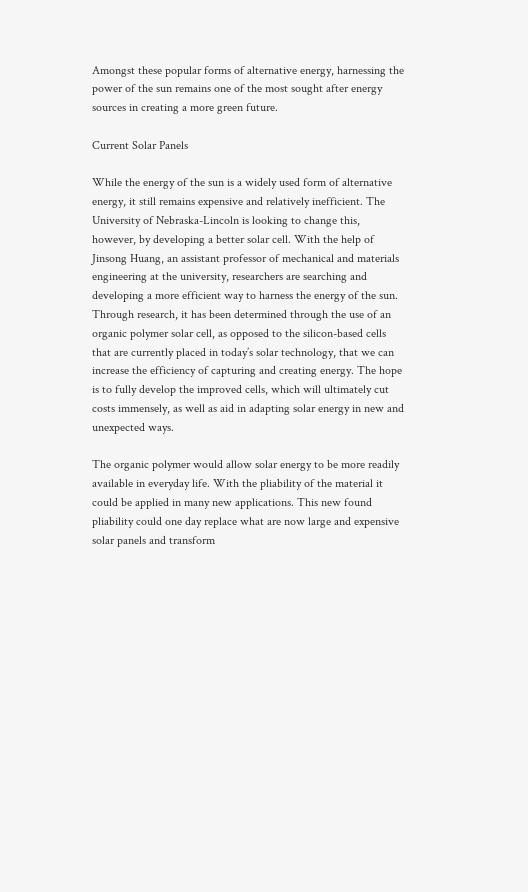Amongst these popular forms of alternative energy, harnessing the power of the sun remains one of the most sought after energy sources in creating a more green future.

Current Solar Panels

While the energy of the sun is a widely used form of alternative energy, it still remains expensive and relatively inefficient. The University of Nebraska-Lincoln is looking to change this, however, by developing a better solar cell. With the help of Jinsong Huang, an assistant professor of mechanical and materials engineering at the university, researchers are searching and developing a more efficient way to harness the energy of the sun. Through research, it has been determined through the use of an organic polymer solar cell, as opposed to the silicon-based cells that are currently placed in today’s solar technology, that we can increase the efficiency of capturing and creating energy. The hope is to fully develop the improved cells, which will ultimately cut costs immensely, as well as aid in adapting solar energy in new and unexpected ways.

The organic polymer would allow solar energy to be more readily available in everyday life. With the pliability of the material it could be applied in many new applications. This new found pliability could one day replace what are now large and expensive solar panels and transform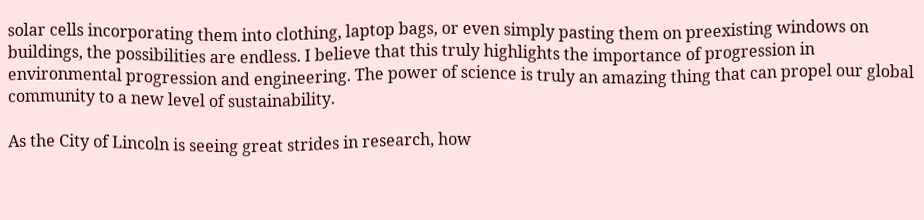solar cells incorporating them into clothing, laptop bags, or even simply pasting them on preexisting windows on buildings, the possibilities are endless. I believe that this truly highlights the importance of progression in environmental progression and engineering. The power of science is truly an amazing thing that can propel our global community to a new level of sustainability.

As the City of Lincoln is seeing great strides in research, how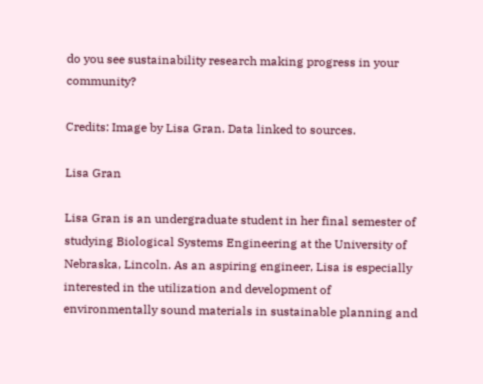do you see sustainability research making progress in your community?

Credits: Image by Lisa Gran. Data linked to sources.

Lisa Gran

Lisa Gran is an undergraduate student in her final semester of studying Biological Systems Engineering at the University of Nebraska, Lincoln. As an aspiring engineer, Lisa is especially interested in the utilization and development of environmentally sound materials in sustainable planning and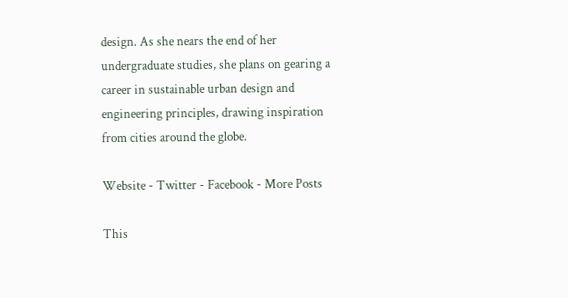design. As she nears the end of her undergraduate studies, she plans on gearing a career in sustainable urban design and engineering principles, drawing inspiration from cities around the globe.

Website - Twitter - Facebook - More Posts

This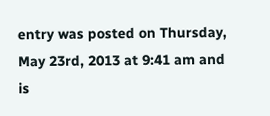entry was posted on Thursday, May 23rd, 2013 at 9:41 am and is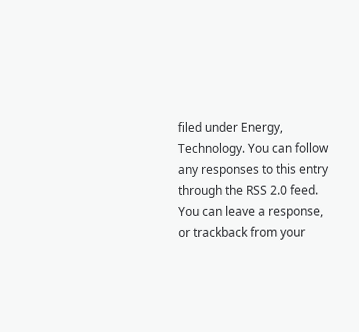filed under Energy, Technology. You can follow any responses to this entry through the RSS 2.0 feed. You can leave a response, or trackback from your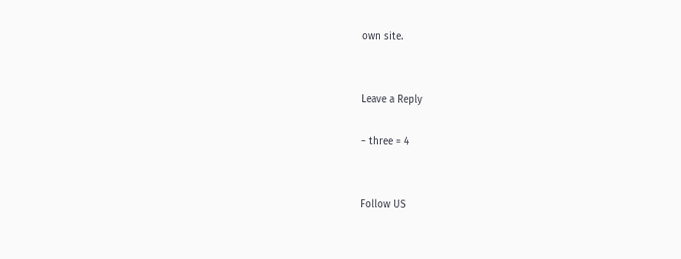own site.


Leave a Reply

− three = 4


Follow US